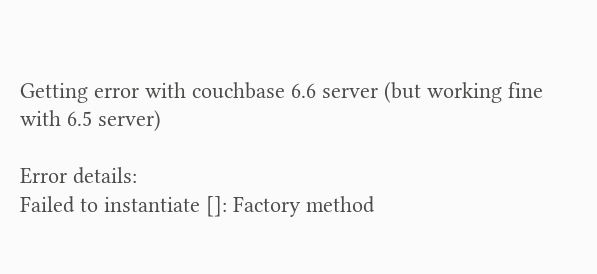Getting error with couchbase 6.6 server (but working fine with 6.5 server)

Error details:
Failed to instantiate []: Factory method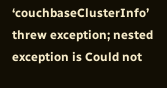‘couchbaseClusterInfo’ threw exception; nested exception is Could not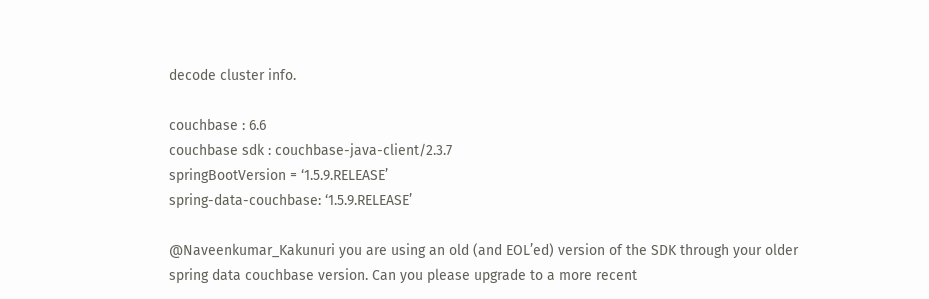decode cluster info.

couchbase : 6.6
couchbase sdk : couchbase-java-client/2.3.7
springBootVersion = ‘1.5.9.RELEASE’
spring-data-couchbase: ‘1.5.9.RELEASE’

@Naveenkumar_Kakunuri you are using an old (and EOL’ed) version of the SDK through your older spring data couchbase version. Can you please upgrade to a more recent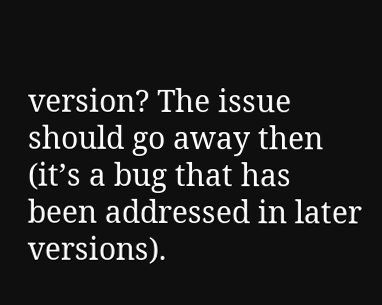version? The issue should go away then (it’s a bug that has been addressed in later versions).